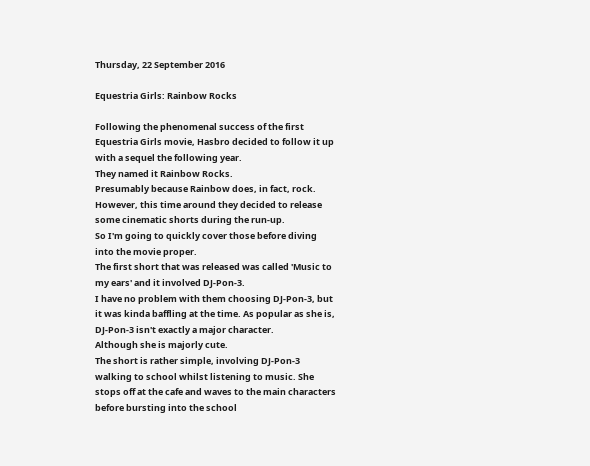Thursday, 22 September 2016

Equestria Girls: Rainbow Rocks

Following the phenomenal success of the first Equestria Girls movie, Hasbro decided to follow it up with a sequel the following year.
They named it Rainbow Rocks.
Presumably because Rainbow does, in fact, rock.
However, this time around they decided to release some cinematic shorts during the run-up.
So I'm going to quickly cover those before diving into the movie proper.
The first short that was released was called 'Music to my ears' and it involved DJ-Pon-3.
I have no problem with them choosing DJ-Pon-3, but it was kinda baffling at the time. As popular as she is, DJ-Pon-3 isn't exactly a major character.
Although she is majorly cute.
The short is rather simple, involving DJ-Pon-3 walking to school whilst listening to music. She stops off at the cafe and waves to the main characters before bursting into the school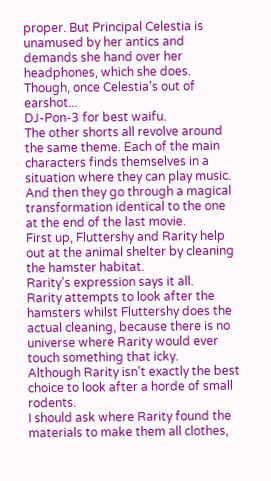proper. But Principal Celestia is unamused by her antics and demands she hand over her headphones, which she does.
Though, once Celestia's out of earshot...
DJ-Pon-3 for best waifu.
The other shorts all revolve around the same theme. Each of the main characters finds themselves in a situation where they can play music.
And then they go through a magical transformation identical to the one at the end of the last movie.
First up, Fluttershy and Rarity help out at the animal shelter by cleaning the hamster habitat.
Rarity's expression says it all.
Rarity attempts to look after the hamsters whilst Fluttershy does the actual cleaning, because there is no universe where Rarity would ever touch something that icky.
Although Rarity isn't exactly the best choice to look after a horde of small rodents.
I should ask where Rarity found the materials to make them all clothes,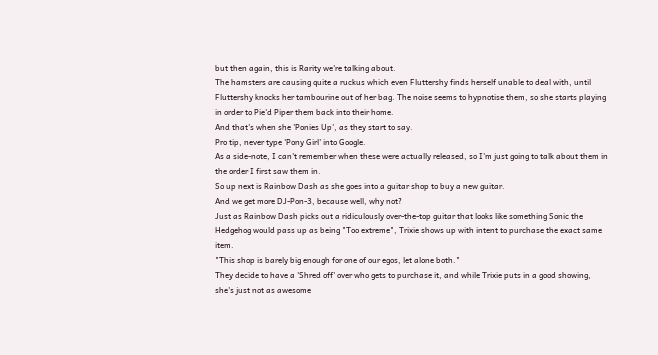but then again, this is Rarity we're talking about.
The hamsters are causing quite a ruckus which even Fluttershy finds herself unable to deal with, until Fluttershy knocks her tambourine out of her bag. The noise seems to hypnotise them, so she starts playing in order to Pie'd Piper them back into their home.
And that's when she 'Ponies Up', as they start to say.
Pro tip, never type 'Pony Girl' into Google.
As a side-note, I can't remember when these were actually released, so I'm just going to talk about them in the order I first saw them in.
So up next is Rainbow Dash as she goes into a guitar shop to buy a new guitar.
And we get more DJ-Pon-3, because well, why not?
Just as Rainbow Dash picks out a ridiculously over-the-top guitar that looks like something Sonic the Hedgehog would pass up as being "Too extreme", Trixie shows up with intent to purchase the exact same item.
"This shop is barely big enough for one of our egos, let alone both."
They decide to have a 'Shred off' over who gets to purchase it, and while Trixie puts in a good showing, she's just not as awesome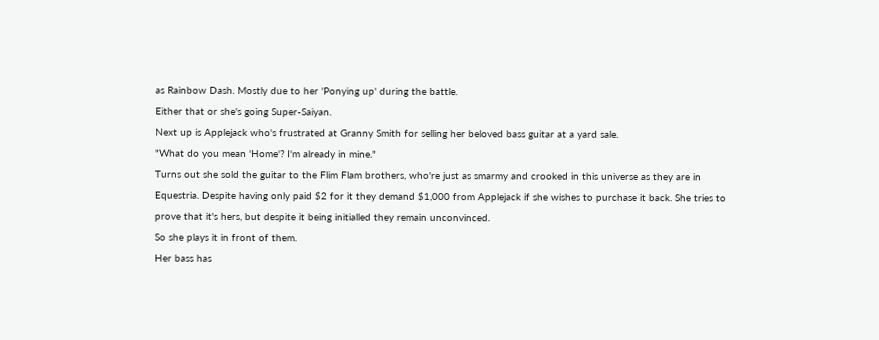as Rainbow Dash. Mostly due to her 'Ponying up' during the battle.
Either that or she's going Super-Saiyan.
Next up is Applejack who's frustrated at Granny Smith for selling her beloved bass guitar at a yard sale.
"What do you mean 'Home'? I'm already in mine."
Turns out she sold the guitar to the Flim Flam brothers, who're just as smarmy and crooked in this universe as they are in Equestria. Despite having only paid $2 for it they demand $1,000 from Applejack if she wishes to purchase it back. She tries to prove that it's hers, but despite it being initialled they remain unconvinced.
So she plays it in front of them.
Her bass has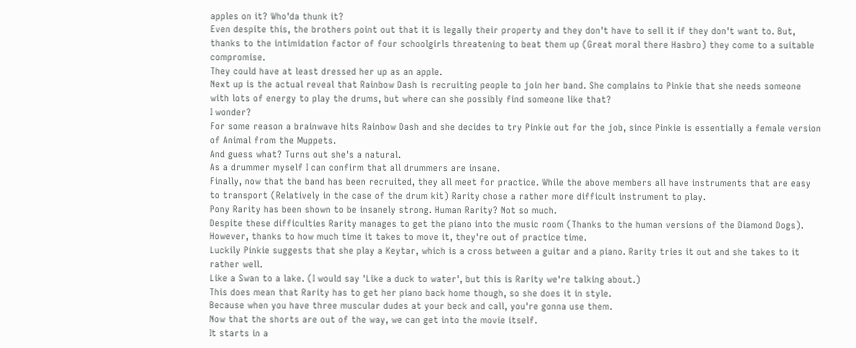apples on it? Who'da thunk it?
Even despite this, the brothers point out that it is legally their property and they don't have to sell it if they don't want to. But, thanks to the intimidation factor of four schoolgirls threatening to beat them up (Great moral there Hasbro) they come to a suitable compromise.
They could have at least dressed her up as an apple.
Next up is the actual reveal that Rainbow Dash is recruiting people to join her band. She complains to Pinkie that she needs someone with lots of energy to play the drums, but where can she possibly find someone like that?
I wonder?
For some reason a brainwave hits Rainbow Dash and she decides to try Pinkie out for the job, since Pinkie is essentially a female version of Animal from the Muppets.
And guess what? Turns out she's a natural.
As a drummer myself I can confirm that all drummers are insane.
Finally, now that the band has been recruited, they all meet for practice. While the above members all have instruments that are easy to transport (Relatively in the case of the drum kit) Rarity chose a rather more difficult instrument to play.
Pony Rarity has been shown to be insanely strong. Human Rarity? Not so much.
Despite these difficulties Rarity manages to get the piano into the music room (Thanks to the human versions of the Diamond Dogs). However, thanks to how much time it takes to move it, they're out of practice time.
Luckily Pinkie suggests that she play a Keytar, which is a cross between a guitar and a piano. Rarity tries it out and she takes to it rather well.
Like a Swan to a lake. (I would say 'Like a duck to water', but this is Rarity we're talking about.)
This does mean that Rarity has to get her piano back home though, so she does it in style.
Because when you have three muscular dudes at your beck and call, you're gonna use them.
Now that the shorts are out of the way, we can get into the movie itself.
It starts in a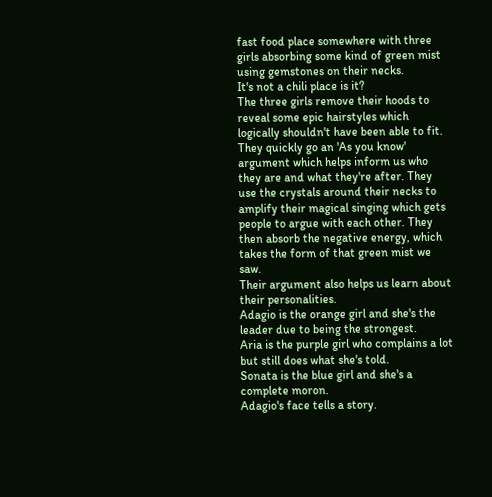fast food place somewhere with three girls absorbing some kind of green mist using gemstones on their necks.
It's not a chili place is it?
The three girls remove their hoods to reveal some epic hairstyles which logically shouldn't have been able to fit. They quickly go an 'As you know' argument which helps inform us who they are and what they're after. They use the crystals around their necks to amplify their magical singing which gets people to argue with each other. They then absorb the negative energy, which takes the form of that green mist we saw.
Their argument also helps us learn about their personalities.
Adagio is the orange girl and she's the leader due to being the strongest.
Aria is the purple girl who complains a lot but still does what she's told.
Sonata is the blue girl and she's a complete moron.
Adagio's face tells a story.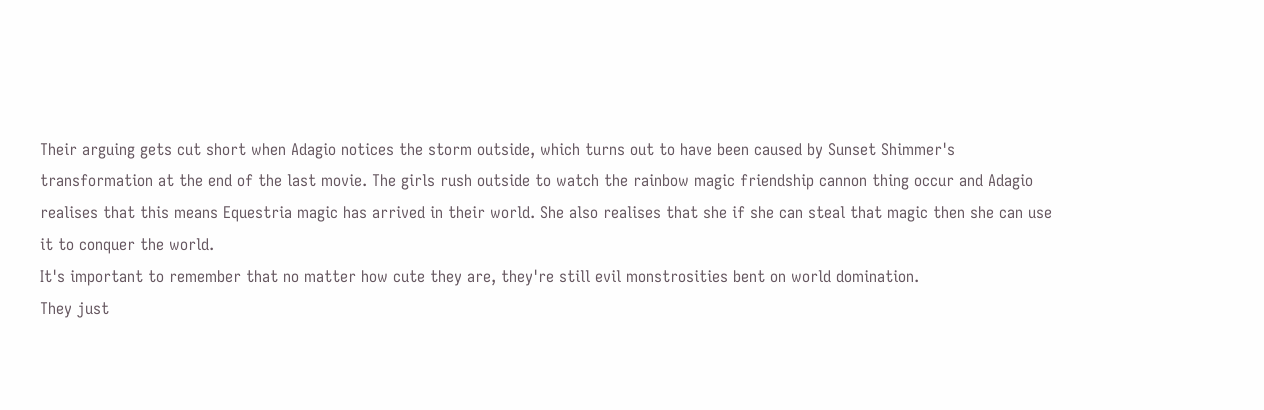Their arguing gets cut short when Adagio notices the storm outside, which turns out to have been caused by Sunset Shimmer's transformation at the end of the last movie. The girls rush outside to watch the rainbow magic friendship cannon thing occur and Adagio realises that this means Equestria magic has arrived in their world. She also realises that she if she can steal that magic then she can use it to conquer the world.
It's important to remember that no matter how cute they are, they're still evil monstrosities bent on world domination.
They just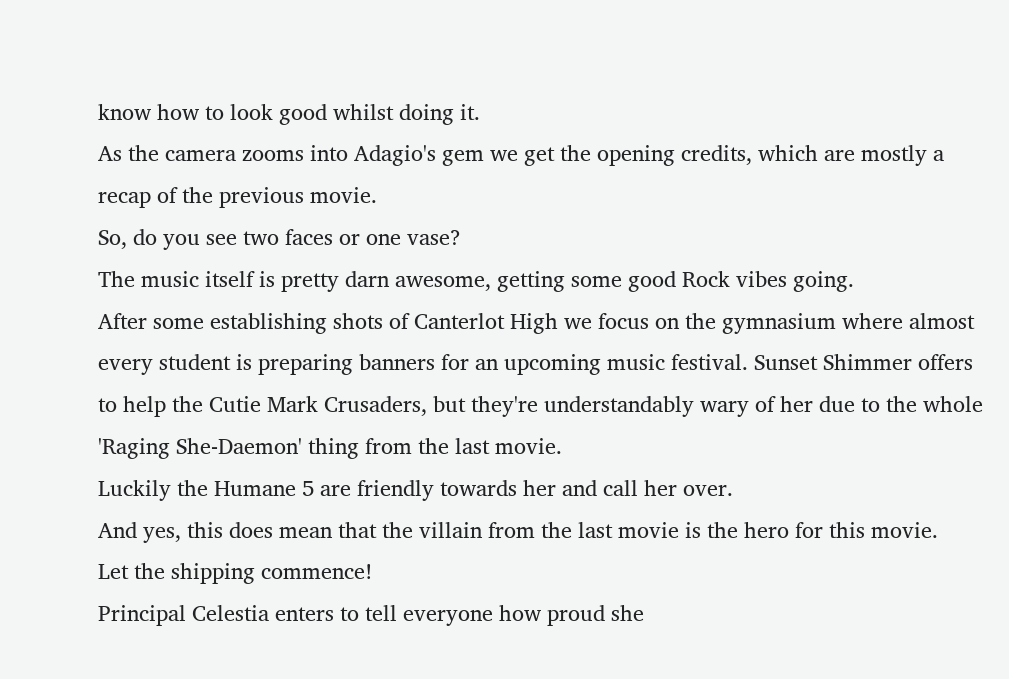know how to look good whilst doing it.
As the camera zooms into Adagio's gem we get the opening credits, which are mostly a recap of the previous movie.
So, do you see two faces or one vase?
The music itself is pretty darn awesome, getting some good Rock vibes going.
After some establishing shots of Canterlot High we focus on the gymnasium where almost every student is preparing banners for an upcoming music festival. Sunset Shimmer offers to help the Cutie Mark Crusaders, but they're understandably wary of her due to the whole 'Raging She-Daemon' thing from the last movie.
Luckily the Humane 5 are friendly towards her and call her over.
And yes, this does mean that the villain from the last movie is the hero for this movie.
Let the shipping commence!
Principal Celestia enters to tell everyone how proud she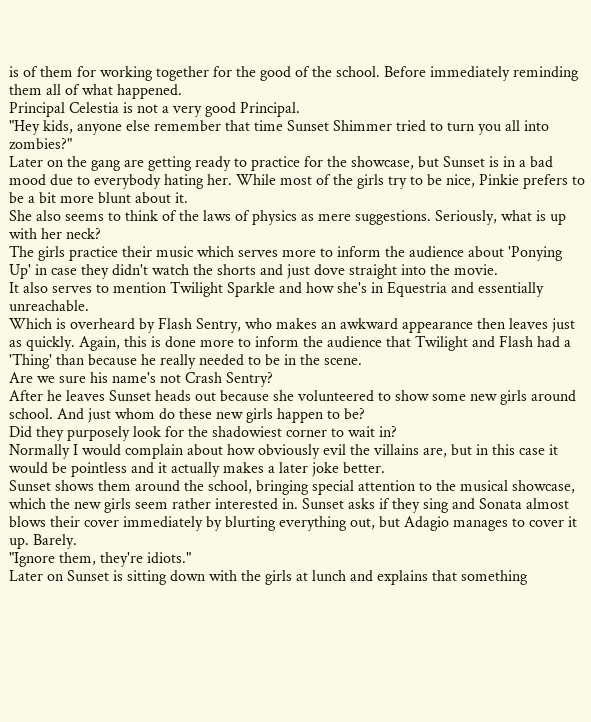is of them for working together for the good of the school. Before immediately reminding them all of what happened.
Principal Celestia is not a very good Principal.
"Hey kids, anyone else remember that time Sunset Shimmer tried to turn you all into zombies?"
Later on the gang are getting ready to practice for the showcase, but Sunset is in a bad mood due to everybody hating her. While most of the girls try to be nice, Pinkie prefers to be a bit more blunt about it.
She also seems to think of the laws of physics as mere suggestions. Seriously, what is up with her neck?
The girls practice their music which serves more to inform the audience about 'Ponying Up' in case they didn't watch the shorts and just dove straight into the movie.
It also serves to mention Twilight Sparkle and how she's in Equestria and essentially unreachable.
Which is overheard by Flash Sentry, who makes an awkward appearance then leaves just as quickly. Again, this is done more to inform the audience that Twilight and Flash had a 'Thing' than because he really needed to be in the scene.
Are we sure his name's not Crash Sentry?
After he leaves Sunset heads out because she volunteered to show some new girls around school. And just whom do these new girls happen to be?
Did they purposely look for the shadowiest corner to wait in?
Normally I would complain about how obviously evil the villains are, but in this case it would be pointless and it actually makes a later joke better.
Sunset shows them around the school, bringing special attention to the musical showcase, which the new girls seem rather interested in. Sunset asks if they sing and Sonata almost blows their cover immediately by blurting everything out, but Adagio manages to cover it up. Barely.
"Ignore them, they're idiots."
Later on Sunset is sitting down with the girls at lunch and explains that something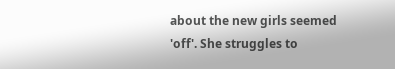about the new girls seemed 'off'. She struggles to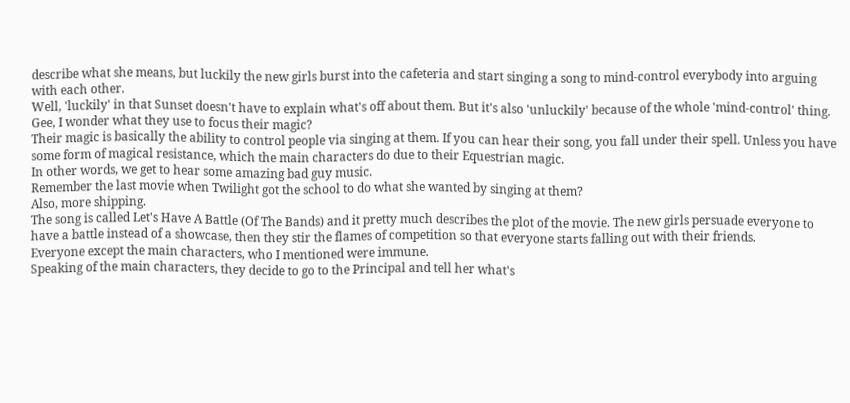describe what she means, but luckily the new girls burst into the cafeteria and start singing a song to mind-control everybody into arguing with each other.
Well, 'luckily' in that Sunset doesn't have to explain what's off about them. But it's also 'unluckily' because of the whole 'mind-control' thing.
Gee, I wonder what they use to focus their magic?
Their magic is basically the ability to control people via singing at them. If you can hear their song, you fall under their spell. Unless you have some form of magical resistance, which the main characters do due to their Equestrian magic.
In other words, we get to hear some amazing bad guy music.
Remember the last movie when Twilight got the school to do what she wanted by singing at them?
Also, more shipping.
The song is called Let's Have A Battle (Of The Bands) and it pretty much describes the plot of the movie. The new girls persuade everyone to have a battle instead of a showcase, then they stir the flames of competition so that everyone starts falling out with their friends.
Everyone except the main characters, who I mentioned were immune.
Speaking of the main characters, they decide to go to the Principal and tell her what's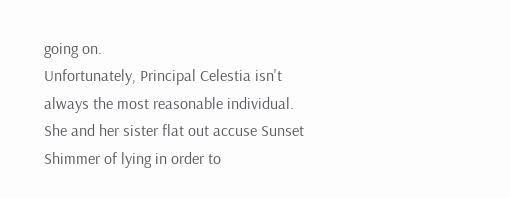going on.
Unfortunately, Principal Celestia isn't always the most reasonable individual. She and her sister flat out accuse Sunset Shimmer of lying in order to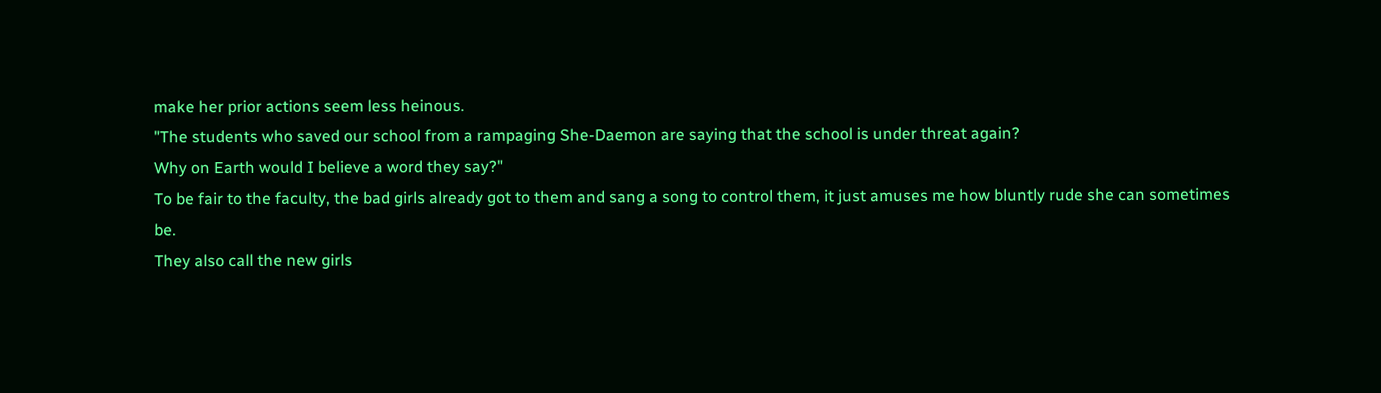make her prior actions seem less heinous.
"The students who saved our school from a rampaging She-Daemon are saying that the school is under threat again?
Why on Earth would I believe a word they say?"
To be fair to the faculty, the bad girls already got to them and sang a song to control them, it just amuses me how bluntly rude she can sometimes be.
They also call the new girls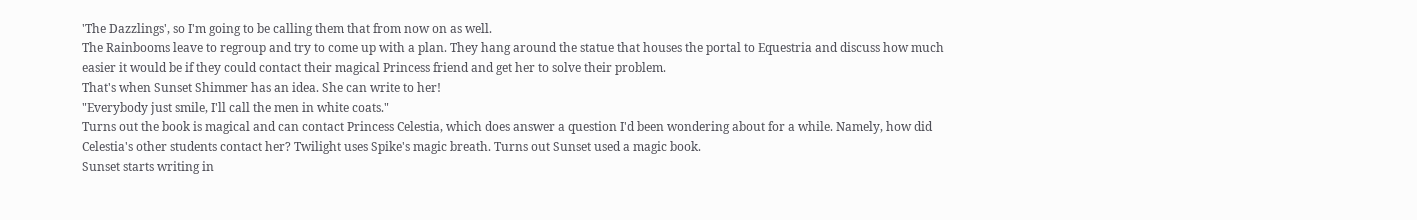'The Dazzlings', so I'm going to be calling them that from now on as well.
The Rainbooms leave to regroup and try to come up with a plan. They hang around the statue that houses the portal to Equestria and discuss how much easier it would be if they could contact their magical Princess friend and get her to solve their problem.
That's when Sunset Shimmer has an idea. She can write to her!
"Everybody just smile, I'll call the men in white coats."
Turns out the book is magical and can contact Princess Celestia, which does answer a question I'd been wondering about for a while. Namely, how did Celestia's other students contact her? Twilight uses Spike's magic breath. Turns out Sunset used a magic book.
Sunset starts writing in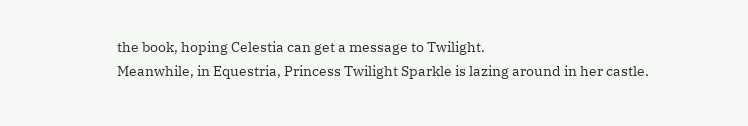the book, hoping Celestia can get a message to Twilight.
Meanwhile, in Equestria, Princess Twilight Sparkle is lazing around in her castle.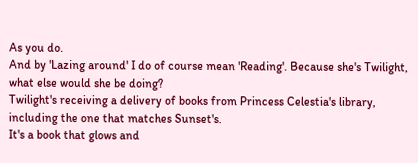As you do.
And by 'Lazing around' I do of course mean 'Reading'. Because she's Twilight, what else would she be doing?
Twilight's receiving a delivery of books from Princess Celestia's library, including the one that matches Sunset's.
It's a book that glows and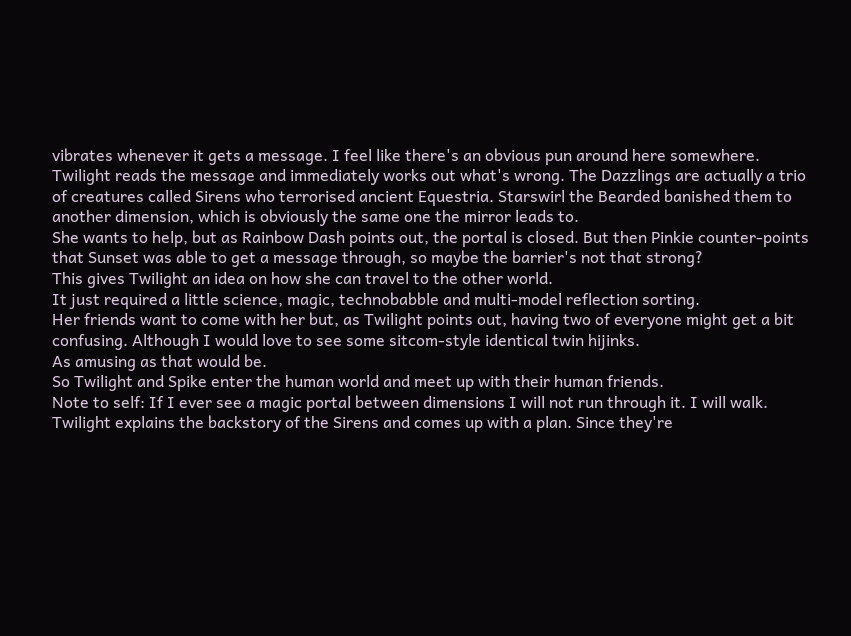vibrates whenever it gets a message. I feel like there's an obvious pun around here somewhere.
Twilight reads the message and immediately works out what's wrong. The Dazzlings are actually a trio of creatures called Sirens who terrorised ancient Equestria. Starswirl the Bearded banished them to another dimension, which is obviously the same one the mirror leads to.
She wants to help, but as Rainbow Dash points out, the portal is closed. But then Pinkie counter-points that Sunset was able to get a message through, so maybe the barrier's not that strong?
This gives Twilight an idea on how she can travel to the other world.
It just required a little science, magic, technobabble and multi-model reflection sorting.
Her friends want to come with her but, as Twilight points out, having two of everyone might get a bit confusing. Although I would love to see some sitcom-style identical twin hijinks.
As amusing as that would be.
So Twilight and Spike enter the human world and meet up with their human friends.
Note to self: If I ever see a magic portal between dimensions I will not run through it. I will walk.
Twilight explains the backstory of the Sirens and comes up with a plan. Since they're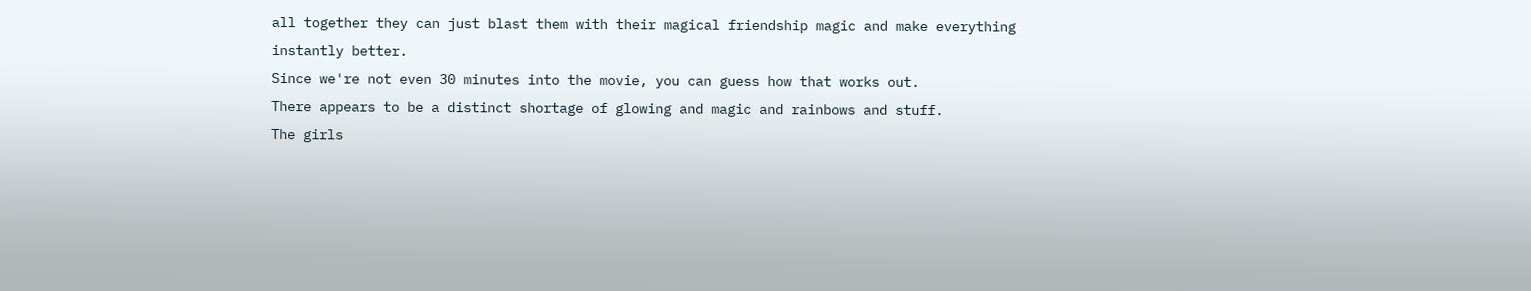all together they can just blast them with their magical friendship magic and make everything instantly better.
Since we're not even 30 minutes into the movie, you can guess how that works out.
There appears to be a distinct shortage of glowing and magic and rainbows and stuff.
The girls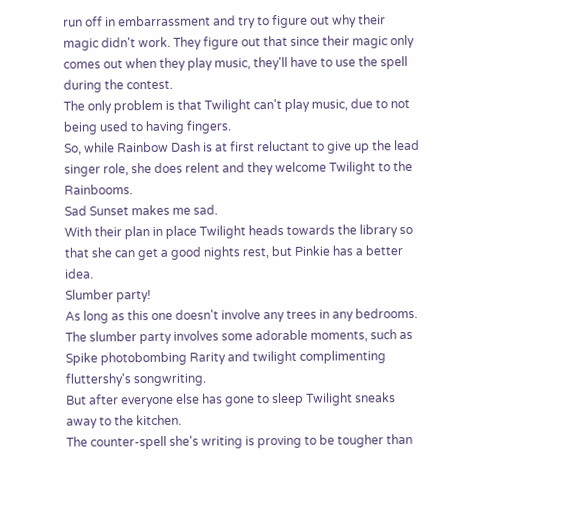run off in embarrassment and try to figure out why their magic didn't work. They figure out that since their magic only comes out when they play music, they'll have to use the spell during the contest.
The only problem is that Twilight can't play music, due to not being used to having fingers.
So, while Rainbow Dash is at first reluctant to give up the lead singer role, she does relent and they welcome Twilight to the Rainbooms.
Sad Sunset makes me sad.
With their plan in place Twilight heads towards the library so that she can get a good nights rest, but Pinkie has a better idea.
Slumber party!
As long as this one doesn't involve any trees in any bedrooms.
The slumber party involves some adorable moments, such as Spike photobombing Rarity and twilight complimenting fluttershy's songwriting.
But after everyone else has gone to sleep Twilight sneaks away to the kitchen.
The counter-spell she's writing is proving to be tougher than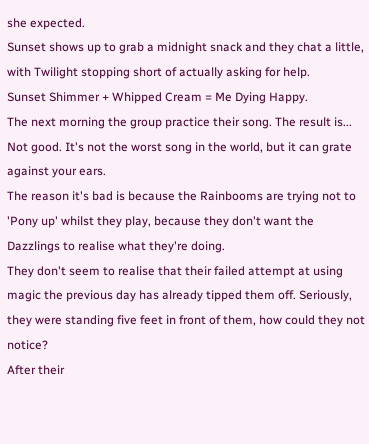she expected.
Sunset shows up to grab a midnight snack and they chat a little, with Twilight stopping short of actually asking for help.
Sunset Shimmer + Whipped Cream = Me Dying Happy.
The next morning the group practice their song. The result is... Not good. It's not the worst song in the world, but it can grate against your ears.
The reason it's bad is because the Rainbooms are trying not to 'Pony up' whilst they play, because they don't want the Dazzlings to realise what they're doing.
They don't seem to realise that their failed attempt at using magic the previous day has already tipped them off. Seriously, they were standing five feet in front of them, how could they not notice?
After their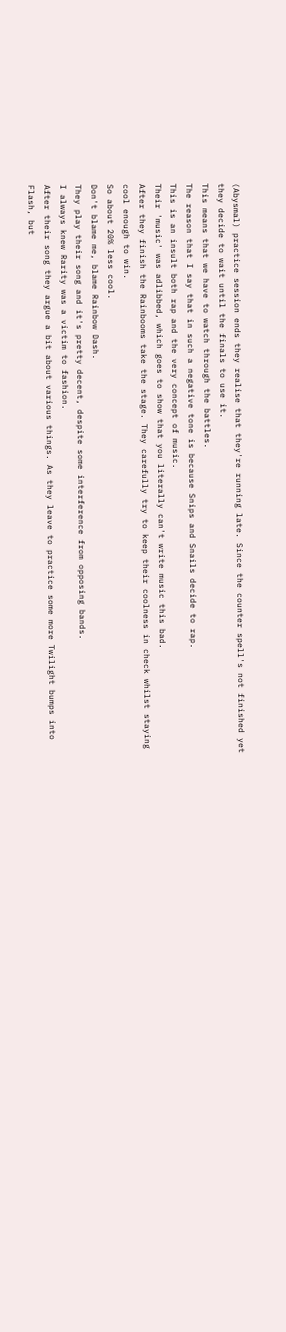(Abysmal) practice session ends they realise that they're running late. Since the counter spell's not finished yet they decide to wait until the finals to use it.
This means that we have to watch through the battles.
The reason that I say that in such a negative tone is because Snips and Snails decide to rap.
This is an insult both rap and the very concept of music.
Their 'music' was adlibbed, which goes to show that you literally can't write music this bad.
After they finish the Rainbooms take the stage. They carefully try to keep their coolness in check whilst staying cool enough to win.
So about 20% less cool.
Don't blame me, blame Rainbow Dash.
They play their song and it's pretty decent, despite some interference from opposing bands.
I always knew Rarity was a victim to fashion.
After their song they argue a bit about various things. As they leave to practice some more Twilight bumps into Flash, but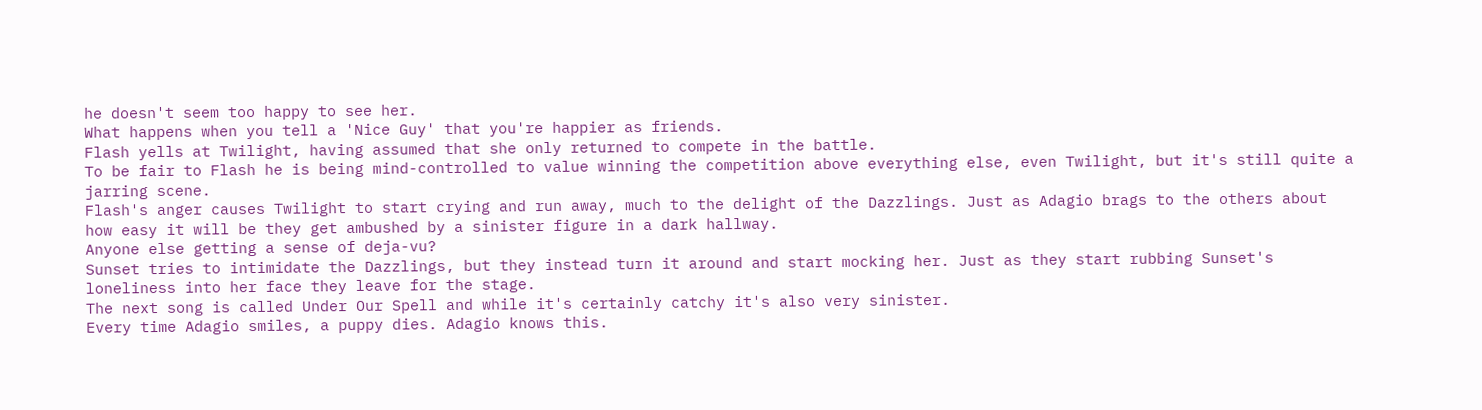he doesn't seem too happy to see her.
What happens when you tell a 'Nice Guy' that you're happier as friends.
Flash yells at Twilight, having assumed that she only returned to compete in the battle.
To be fair to Flash he is being mind-controlled to value winning the competition above everything else, even Twilight, but it's still quite a jarring scene.
Flash's anger causes Twilight to start crying and run away, much to the delight of the Dazzlings. Just as Adagio brags to the others about how easy it will be they get ambushed by a sinister figure in a dark hallway.
Anyone else getting a sense of deja-vu?
Sunset tries to intimidate the Dazzlings, but they instead turn it around and start mocking her. Just as they start rubbing Sunset's loneliness into her face they leave for the stage.
The next song is called Under Our Spell and while it's certainly catchy it's also very sinister.
Every time Adagio smiles, a puppy dies. Adagio knows this.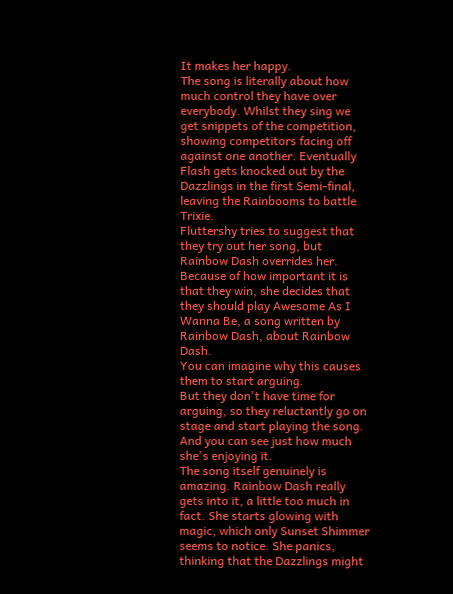It makes her happy.
The song is literally about how much control they have over everybody. Whilst they sing we get snippets of the competition, showing competitors facing off against one another. Eventually Flash gets knocked out by the Dazzlings in the first Semi-final, leaving the Rainbooms to battle Trixie.
Fluttershy tries to suggest that they try out her song, but Rainbow Dash overrides her. Because of how important it is that they win, she decides that they should play Awesome As I Wanna Be, a song written by Rainbow Dash, about Rainbow Dash.
You can imagine why this causes them to start arguing.
But they don't have time for arguing, so they reluctantly go on stage and start playing the song.
And you can see just how much she's enjoying it.
The song itself genuinely is amazing. Rainbow Dash really gets into it, a little too much in fact. She starts glowing with magic, which only Sunset Shimmer seems to notice. She panics, thinking that the Dazzlings might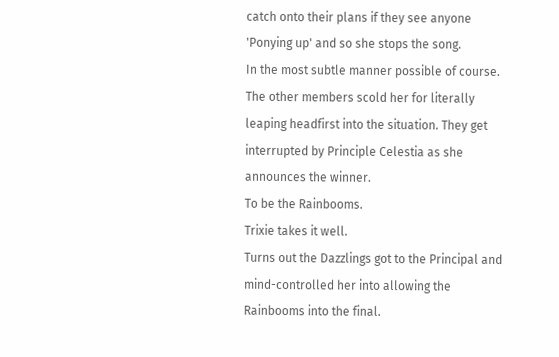catch onto their plans if they see anyone 'Ponying up' and so she stops the song.
In the most subtle manner possible of course.
The other members scold her for literally leaping headfirst into the situation. They get interrupted by Principle Celestia as she announces the winner.
To be the Rainbooms.
Trixie takes it well.
Turns out the Dazzlings got to the Principal and mind-controlled her into allowing the Rainbooms into the final.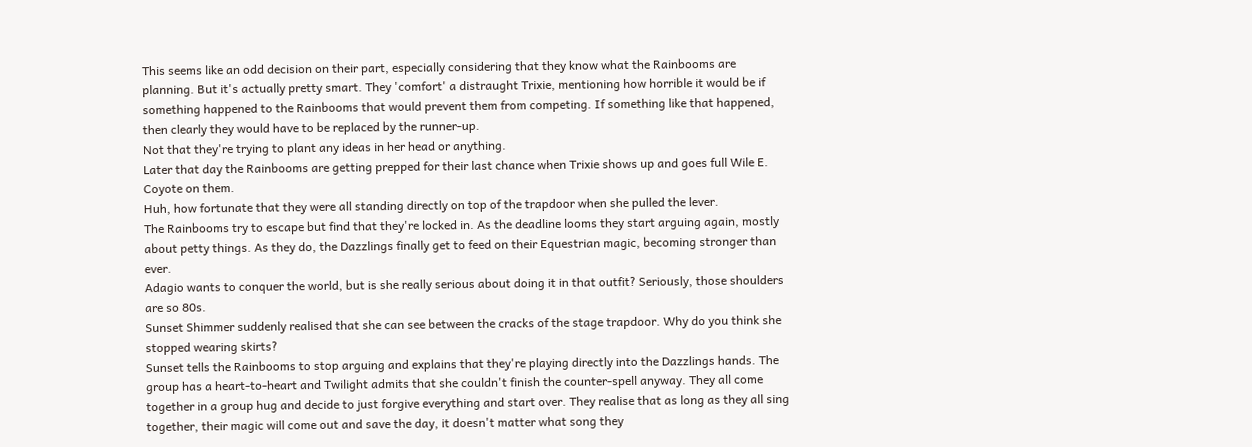This seems like an odd decision on their part, especially considering that they know what the Rainbooms are planning. But it's actually pretty smart. They 'comfort' a distraught Trixie, mentioning how horrible it would be if something happened to the Rainbooms that would prevent them from competing. If something like that happened, then clearly they would have to be replaced by the runner-up.
Not that they're trying to plant any ideas in her head or anything.
Later that day the Rainbooms are getting prepped for their last chance when Trixie shows up and goes full Wile E. Coyote on them.
Huh, how fortunate that they were all standing directly on top of the trapdoor when she pulled the lever.
The Rainbooms try to escape but find that they're locked in. As the deadline looms they start arguing again, mostly about petty things. As they do, the Dazzlings finally get to feed on their Equestrian magic, becoming stronger than ever.
Adagio wants to conquer the world, but is she really serious about doing it in that outfit? Seriously, those shoulders are so 80s.
Sunset Shimmer suddenly realised that she can see between the cracks of the stage trapdoor. Why do you think she stopped wearing skirts?
Sunset tells the Rainbooms to stop arguing and explains that they're playing directly into the Dazzlings hands. The group has a heart-to-heart and Twilight admits that she couldn't finish the counter-spell anyway. They all come together in a group hug and decide to just forgive everything and start over. They realise that as long as they all sing together, their magic will come out and save the day, it doesn't matter what song they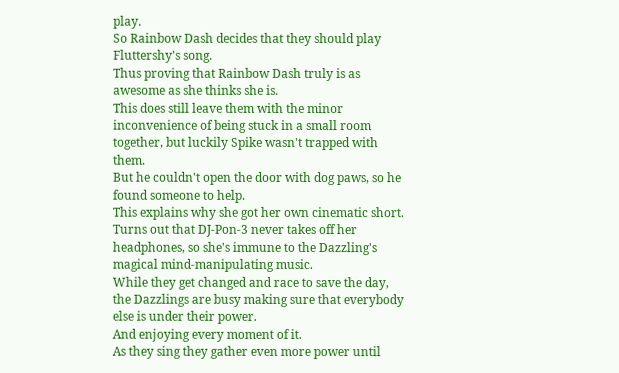play.
So Rainbow Dash decides that they should play Fluttershy's song.
Thus proving that Rainbow Dash truly is as awesome as she thinks she is.
This does still leave them with the minor inconvenience of being stuck in a small room together, but luckily Spike wasn't trapped with them.
But he couldn't open the door with dog paws, so he found someone to help.
This explains why she got her own cinematic short.
Turns out that DJ-Pon-3 never takes off her headphones, so she's immune to the Dazzling's magical mind-manipulating music.
While they get changed and race to save the day, the Dazzlings are busy making sure that everybody else is under their power.
And enjoying every moment of it.
As they sing they gather even more power until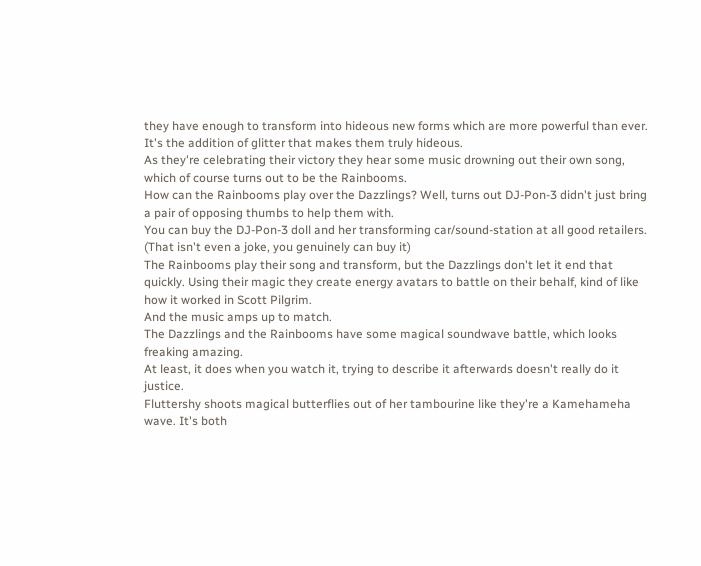they have enough to transform into hideous new forms which are more powerful than ever.
It's the addition of glitter that makes them truly hideous.
As they're celebrating their victory they hear some music drowning out their own song, which of course turns out to be the Rainbooms.
How can the Rainbooms play over the Dazzlings? Well, turns out DJ-Pon-3 didn't just bring a pair of opposing thumbs to help them with.
You can buy the DJ-Pon-3 doll and her transforming car/sound-station at all good retailers.
(That isn't even a joke, you genuinely can buy it)
The Rainbooms play their song and transform, but the Dazzlings don't let it end that quickly. Using their magic they create energy avatars to battle on their behalf, kind of like how it worked in Scott Pilgrim.
And the music amps up to match.
The Dazzlings and the Rainbooms have some magical soundwave battle, which looks freaking amazing.
At least, it does when you watch it, trying to describe it afterwards doesn't really do it justice.
Fluttershy shoots magical butterflies out of her tambourine like they're a Kamehameha wave. It's both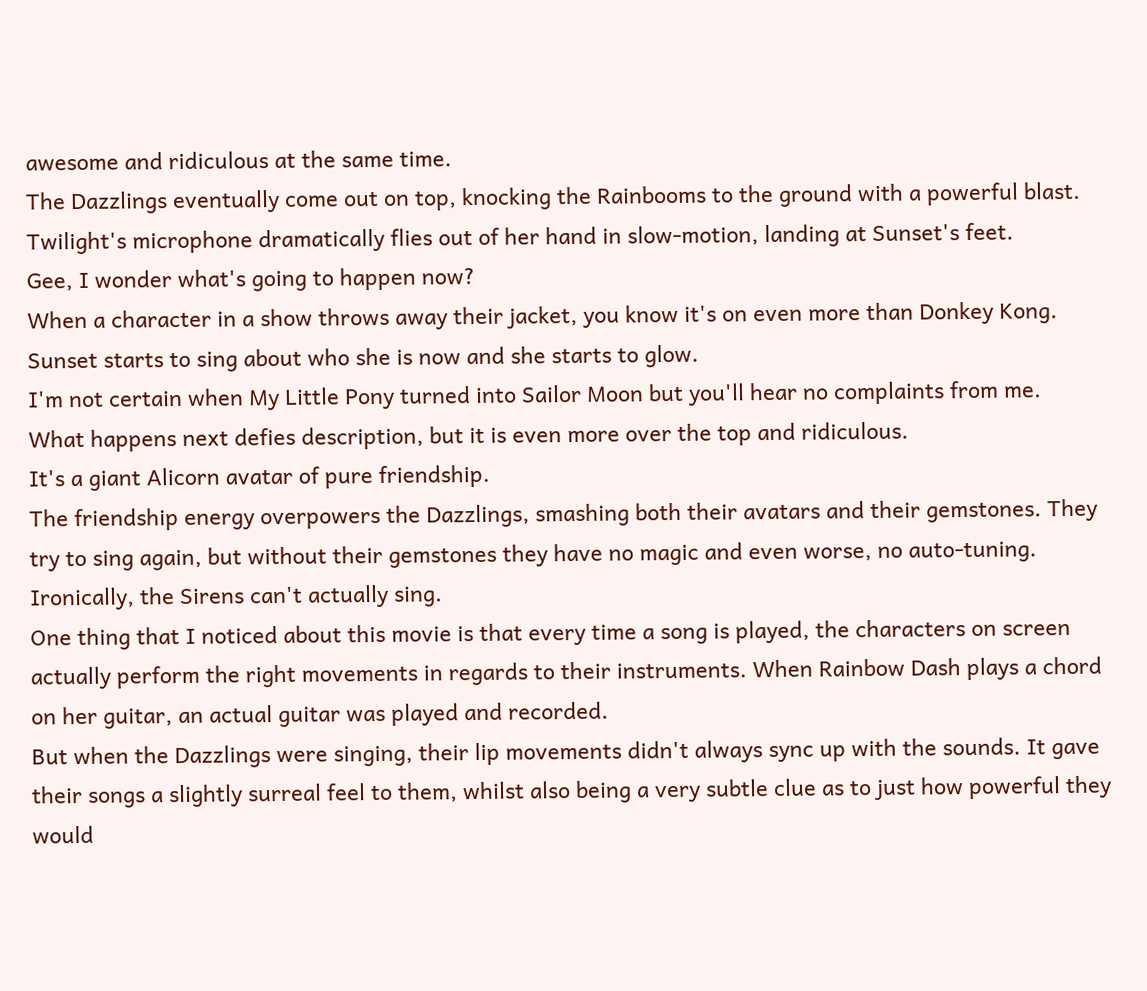awesome and ridiculous at the same time.
The Dazzlings eventually come out on top, knocking the Rainbooms to the ground with a powerful blast. Twilight's microphone dramatically flies out of her hand in slow-motion, landing at Sunset's feet.
Gee, I wonder what's going to happen now?
When a character in a show throws away their jacket, you know it's on even more than Donkey Kong.
Sunset starts to sing about who she is now and she starts to glow.
I'm not certain when My Little Pony turned into Sailor Moon but you'll hear no complaints from me.
What happens next defies description, but it is even more over the top and ridiculous.
It's a giant Alicorn avatar of pure friendship.
The friendship energy overpowers the Dazzlings, smashing both their avatars and their gemstones. They try to sing again, but without their gemstones they have no magic and even worse, no auto-tuning.
Ironically, the Sirens can't actually sing.
One thing that I noticed about this movie is that every time a song is played, the characters on screen actually perform the right movements in regards to their instruments. When Rainbow Dash plays a chord on her guitar, an actual guitar was played and recorded.
But when the Dazzlings were singing, their lip movements didn't always sync up with the sounds. It gave their songs a slightly surreal feel to them, whilst also being a very subtle clue as to just how powerful they would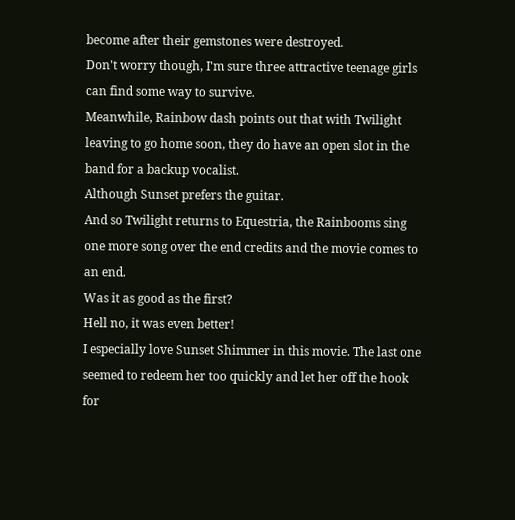become after their gemstones were destroyed.
Don't worry though, I'm sure three attractive teenage girls can find some way to survive.
Meanwhile, Rainbow dash points out that with Twilight leaving to go home soon, they do have an open slot in the band for a backup vocalist.
Although Sunset prefers the guitar.
And so Twilight returns to Equestria, the Rainbooms sing one more song over the end credits and the movie comes to an end.
Was it as good as the first?
Hell no, it was even better!
I especially love Sunset Shimmer in this movie. The last one seemed to redeem her too quickly and let her off the hook for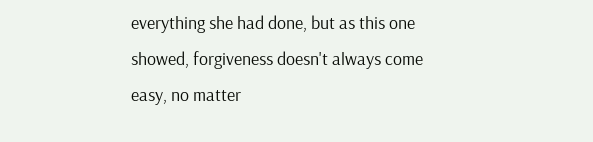everything she had done, but as this one showed, forgiveness doesn't always come easy, no matter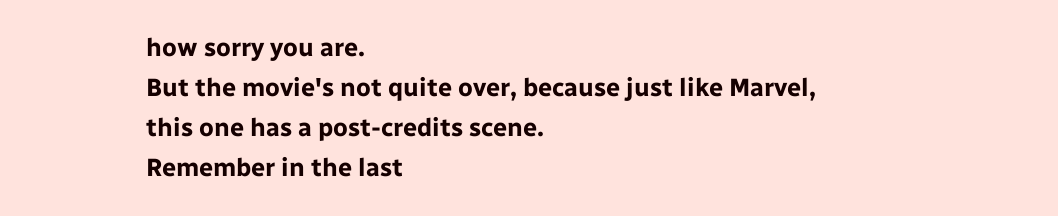how sorry you are.
But the movie's not quite over, because just like Marvel, this one has a post-credits scene.
Remember in the last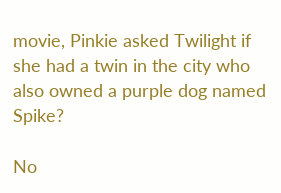movie, Pinkie asked Twilight if she had a twin in the city who also owned a purple dog named Spike?

No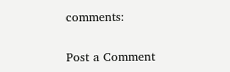comments:

Post a Comment